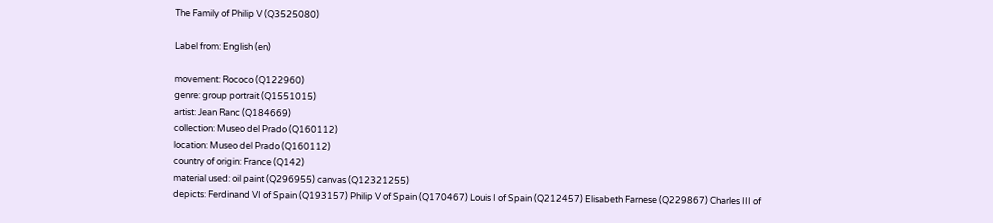The Family of Philip V (Q3525080)

Label from: English (en)

movement: Rococo (Q122960)
genre: group portrait (Q1551015)
artist: Jean Ranc (Q184669)
collection: Museo del Prado (Q160112)
location: Museo del Prado (Q160112)
country of origin: France (Q142)
material used: oil paint (Q296955) canvas (Q12321255)
depicts: Ferdinand VI of Spain (Q193157) Philip V of Spain (Q170467) Louis I of Spain (Q212457) Elisabeth Farnese (Q229867) Charles III of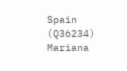Spain (Q36234) Mariana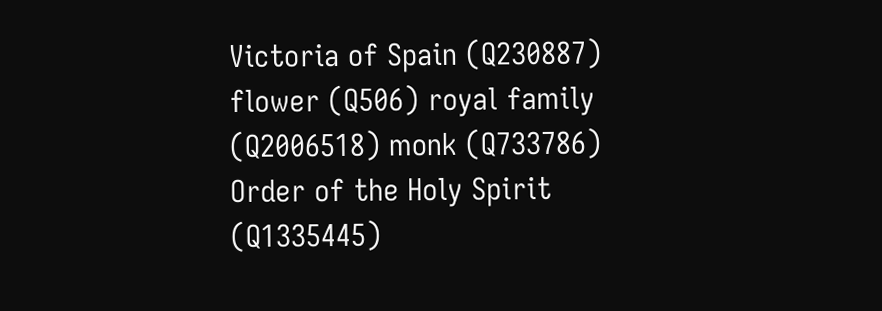Victoria of Spain (Q230887) flower (Q506) royal family (Q2006518) monk (Q733786) Order of the Holy Spirit (Q1335445)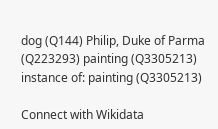dog (Q144) Philip, Duke of Parma (Q223293) painting (Q3305213)
instance of: painting (Q3305213)

Connect with Wikidata